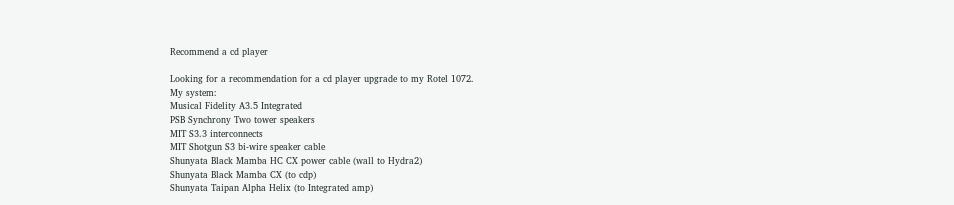Recommend a cd player

Looking for a recommendation for a cd player upgrade to my Rotel 1072.
My system:
Musical Fidelity A3.5 Integrated
PSB Synchrony Two tower speakers
MIT S3.3 interconnects
MIT Shotgun S3 bi-wire speaker cable
Shunyata Black Mamba HC CX power cable (wall to Hydra2)
Shunyata Black Mamba CX (to cdp)
Shunyata Taipan Alpha Helix (to Integrated amp)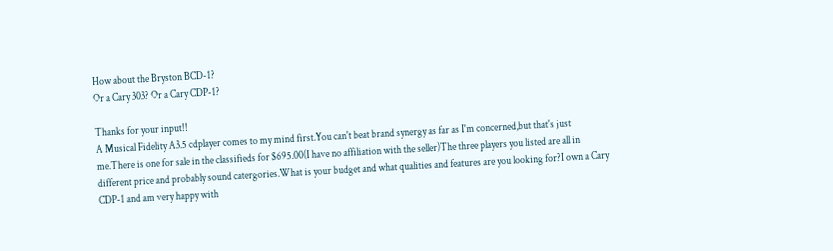How about the Bryston BCD-1?
Or a Cary 303? Or a Cary CDP-1?

Thanks for your input!!
A Musical Fidelity A3.5 cdplayer comes to my mind first.You can't beat brand synergy as far as I'm concerned,but that's just me.There is one for sale in the classifieds for $695.00(I have no affiliation with the seller)The three players you listed are all in different price and probably sound catergories.What is your budget and what qualities and features are you looking for?I own a Cary CDP-1 and am very happy with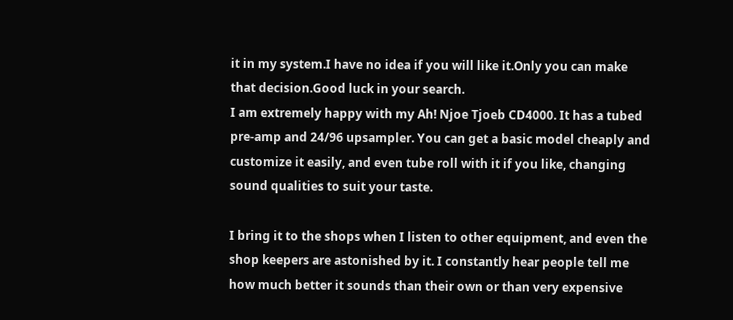it in my system.I have no idea if you will like it.Only you can make that decision.Good luck in your search.
I am extremely happy with my Ah! Njoe Tjoeb CD4000. It has a tubed pre-amp and 24/96 upsampler. You can get a basic model cheaply and customize it easily, and even tube roll with it if you like, changing sound qualities to suit your taste.

I bring it to the shops when I listen to other equipment, and even the shop keepers are astonished by it. I constantly hear people tell me how much better it sounds than their own or than very expensive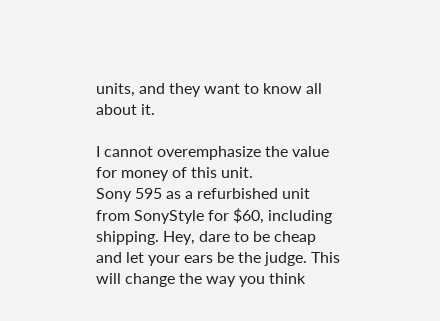units, and they want to know all about it.

I cannot overemphasize the value for money of this unit.
Sony 595 as a refurbished unit from SonyStyle for $60, including shipping. Hey, dare to be cheap and let your ears be the judge. This will change the way you think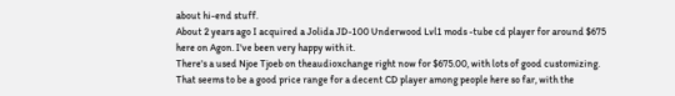about hi-end stuff.
About 2 years ago I acquired a Jolida JD-100 Underwood Lvl1 mods -tube cd player for around $675 here on Agon. I've been very happy with it.
There's a used Njoe Tjoeb on theaudioxchange right now for $675.00, with lots of good customizing. That seems to be a good price range for a decent CD player among people here so far, with the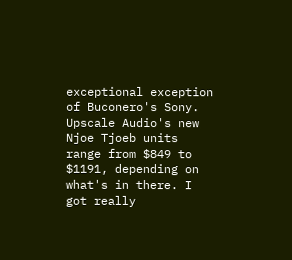exceptional exception of Buconero's Sony. Upscale Audio's new Njoe Tjoeb units range from $849 to $1191, depending on what's in there. I got really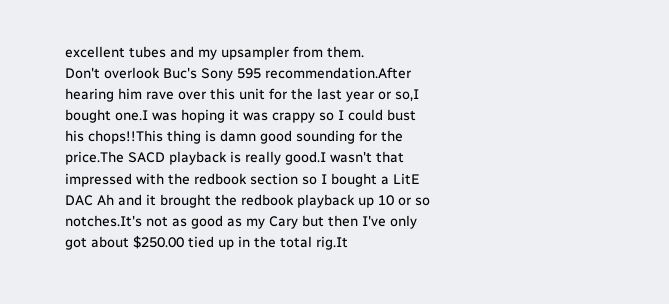excellent tubes and my upsampler from them.
Don't overlook Buc's Sony 595 recommendation.After hearing him rave over this unit for the last year or so,I bought one.I was hoping it was crappy so I could bust his chops!!This thing is damn good sounding for the price.The SACD playback is really good.I wasn't that impressed with the redbook section so I bought a LitE DAC Ah and it brought the redbook playback up 10 or so notches.It's not as good as my Cary but then I've only got about $250.00 tied up in the total rig.It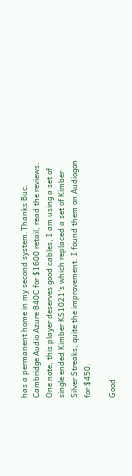has a permanent home in my second system.Thanks Buc.
Cambridge Audio Azure 840C for $1600 retail, read the reviews.
One note, this player deserves good cables, I am using a set of single ended Kimber KS1021's which replaced a set of Kimber Silver Streaks, quite the improvement. I found them on Audiogon for $450.

Good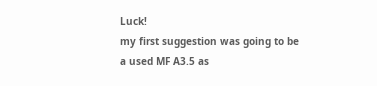Luck!
my first suggestion was going to be a used MF A3.5 as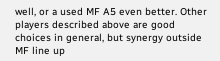well, or a used MF A5 even better. Other players described above are good choices in general, but synergy outside MF line up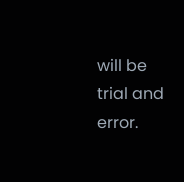will be trial and error.